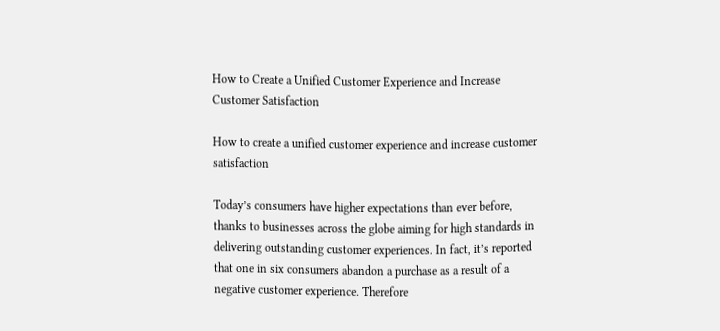How to Create a Unified Customer Experience and Increase Customer Satisfaction

How to create a unified customer experience and increase customer satisfaction

Today’s consumers have higher expectations than ever before, thanks to businesses across the globe aiming for high standards in delivering outstanding customer experiences. In fact, it’s reported that one in six consumers abandon a purchase as a result of a negative customer experience. Therefore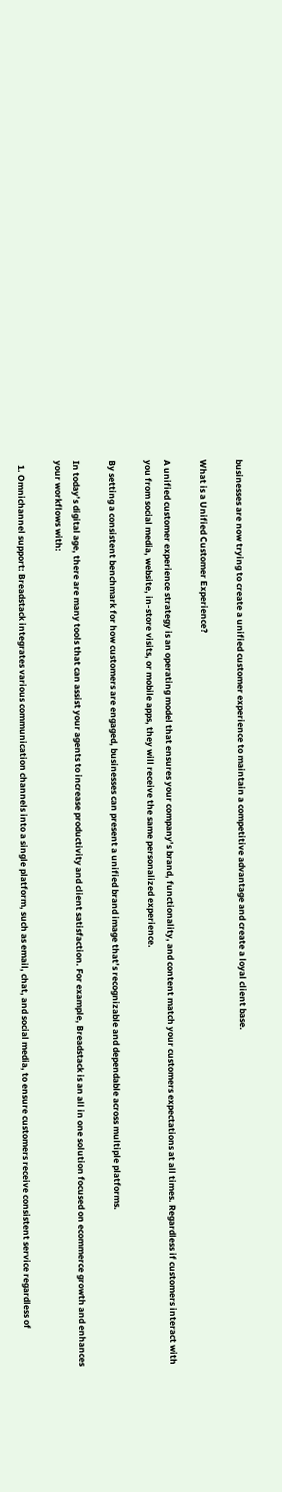businesses are now trying to create a unified customer experience to maintain a competitive advantage and create a loyal client base.

What is a Unified Customer Experience?

A unified customer experience strategy is an operating model that ensures your company’s brand, functionality, and content match your customers expectations at all times. Regardless if customers interact with you from social media, website, in-store visits, or mobile apps, they will receive the same personalized experience.

By setting a consistent benchmark for how customers are engaged, businesses can present a unified brand image that’s recognizable and dependable across multiple platforms.

In today’s digital age, there are many tools that can assist your agents to increase productivity and client satisfaction. For example, Breadstack is an all in one solution focused on ecommerce growth and enhances your workflows with:

  1. Omnichannel support: Breadstack integrates various communication channels into a single platform, such as email, chat, and social media, to ensure customers receive consistent service regardless of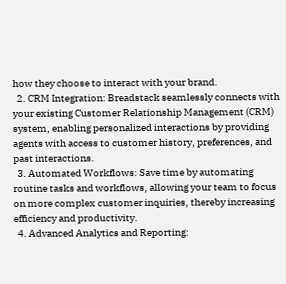how they choose to interact with your brand.
  2. CRM Integration: Breadstack seamlessly connects with your existing Customer Relationship Management (CRM) system, enabling personalized interactions by providing agents with access to customer history, preferences, and past interactions.
  3. Automated Workflows: Save time by automating routine tasks and workflows, allowing your team to focus on more complex customer inquiries, thereby increasing efficiency and productivity.
  4. Advanced Analytics and Reporting: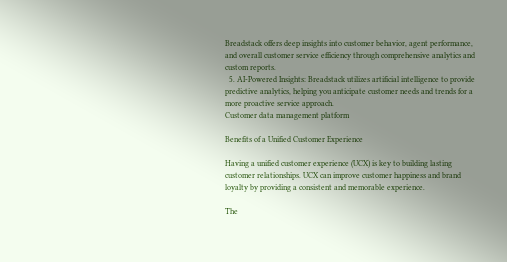Breadstack offers deep insights into customer behavior, agent performance, and overall customer service efficiency through comprehensive analytics and custom reports.
  5. AI-Powered Insights: Breadstack utilizes artificial intelligence to provide predictive analytics, helping you anticipate customer needs and trends for a more proactive service approach.
Customer data management platform

Benefits of a Unified Customer Experience

Having a unified customer experience (UCX) is key to building lasting customer relationships. UCX can improve customer happiness and brand loyalty by providing a consistent and memorable experience.

The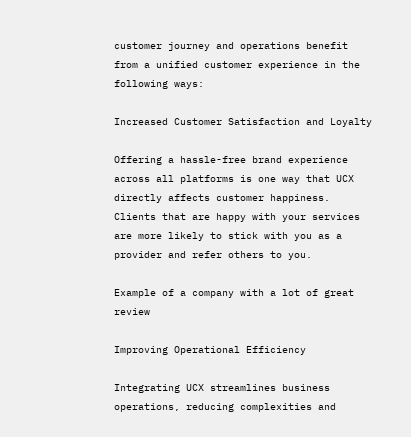customer journey and operations benefit from a unified customer experience in the following ways:

Increased Customer Satisfaction and Loyalty

Offering a hassle-free brand experience across all platforms is one way that UCX directly affects customer happiness. Clients that are happy with your services are more likely to stick with you as a provider and refer others to you.

Example of a company with a lot of great review

Improving Operational Efficiency

Integrating UCX streamlines business operations, reducing complexities and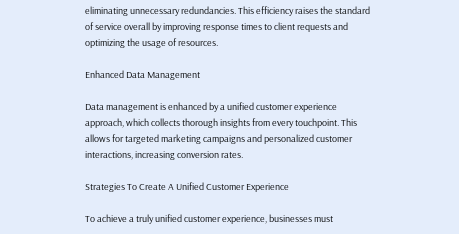eliminating unnecessary redundancies. This efficiency raises the standard of service overall by improving response times to client requests and optimizing the usage of resources.

Enhanced Data Management

Data management is enhanced by a unified customer experience approach, which collects thorough insights from every touchpoint. This allows for targeted marketing campaigns and personalized customer interactions, increasing conversion rates.

Strategies To Create A Unified Customer Experience

To achieve a truly unified customer experience, businesses must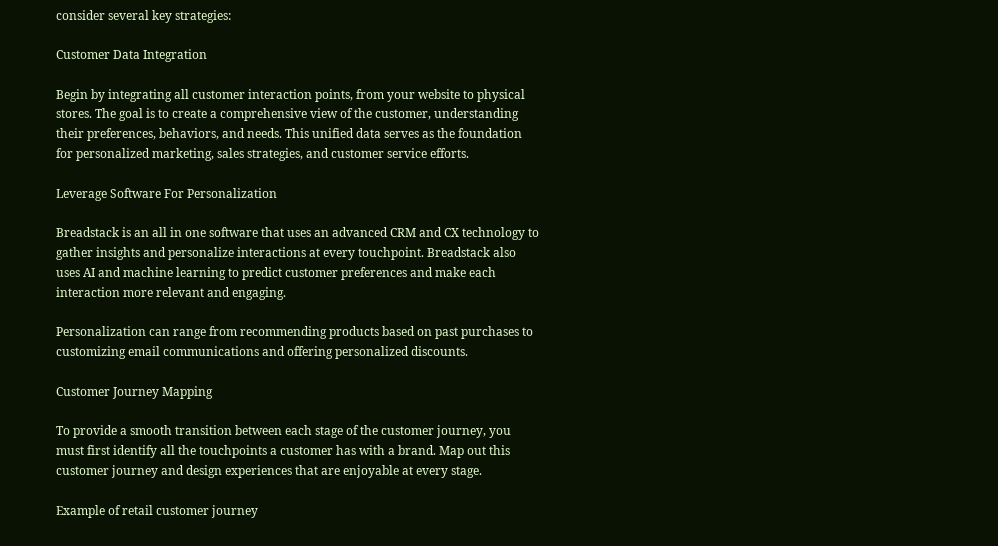consider several key strategies:

Customer Data Integration

Begin by integrating all customer interaction points, from your website to physical stores. The goal is to create a comprehensive view of the customer, understanding their preferences, behaviors, and needs. This unified data serves as the foundation for personalized marketing, sales strategies, and customer service efforts.

Leverage Software For Personalization

Breadstack is an all in one software that uses an advanced CRM and CX technology to gather insights and personalize interactions at every touchpoint. Breadstack also uses AI and machine learning to predict customer preferences and make each interaction more relevant and engaging.

Personalization can range from recommending products based on past purchases to customizing email communications and offering personalized discounts.

Customer Journey Mapping

To provide a smooth transition between each stage of the customer journey, you must first identify all the touchpoints a customer has with a brand. Map out this customer journey and design experiences that are enjoyable at every stage.

Example of retail customer journey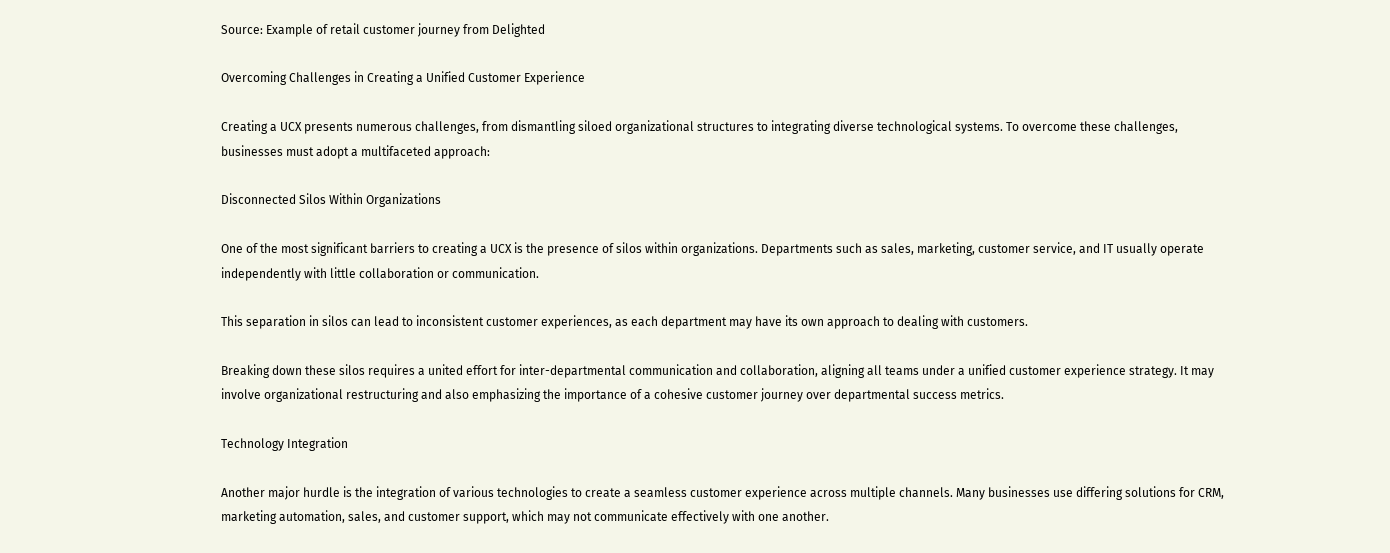Source: Example of retail customer journey from Delighted

Overcoming Challenges in Creating a Unified Customer Experience

Creating a UCX presents numerous challenges, from dismantling siloed organizational structures to integrating diverse technological systems. To overcome these challenges, businesses must adopt a multifaceted approach:

Disconnected Silos Within Organizations

One of the most significant barriers to creating a UCX is the presence of silos within organizations. Departments such as sales, marketing, customer service, and IT usually operate independently with little collaboration or communication.

This separation in silos can lead to inconsistent customer experiences, as each department may have its own approach to dealing with customers.

Breaking down these silos requires a united effort for inter-departmental communication and collaboration, aligning all teams under a unified customer experience strategy. It may involve organizational restructuring and also emphasizing the importance of a cohesive customer journey over departmental success metrics.

Technology Integration

Another major hurdle is the integration of various technologies to create a seamless customer experience across multiple channels. Many businesses use differing solutions for CRM, marketing automation, sales, and customer support, which may not communicate effectively with one another.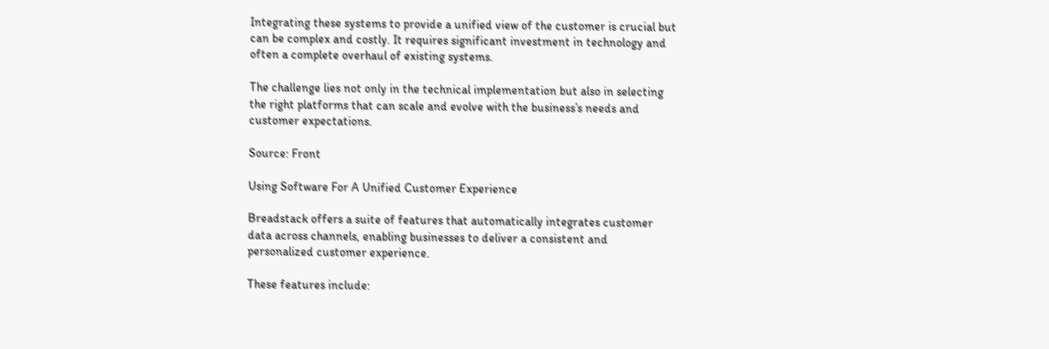Integrating these systems to provide a unified view of the customer is crucial but can be complex and costly. It requires significant investment in technology and often a complete overhaul of existing systems.

The challenge lies not only in the technical implementation but also in selecting the right platforms that can scale and evolve with the business’s needs and customer expectations.

Source: Front

Using Software For A Unified Customer Experience

Breadstack offers a suite of features that automatically integrates customer data across channels, enabling businesses to deliver a consistent and personalized customer experience.

These features include: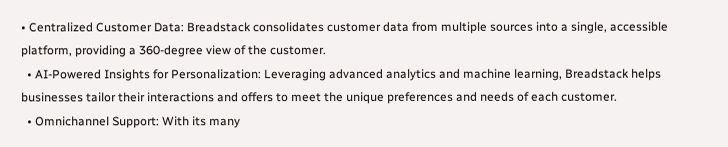• Centralized Customer Data: Breadstack consolidates customer data from multiple sources into a single, accessible platform, providing a 360-degree view of the customer.
  • AI-Powered Insights for Personalization: Leveraging advanced analytics and machine learning, Breadstack helps businesses tailor their interactions and offers to meet the unique preferences and needs of each customer.
  • Omnichannel Support: With its many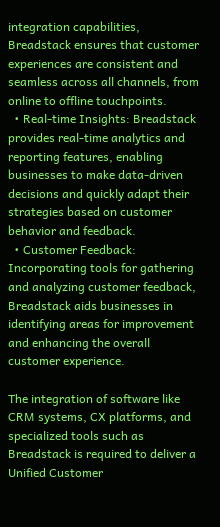integration capabilities, Breadstack ensures that customer experiences are consistent and seamless across all channels, from online to offline touchpoints.
  • Real-time Insights: Breadstack provides real-time analytics and reporting features, enabling businesses to make data-driven decisions and quickly adapt their strategies based on customer behavior and feedback.
  • Customer Feedback: Incorporating tools for gathering and analyzing customer feedback, Breadstack aids businesses in identifying areas for improvement and enhancing the overall customer experience.

The integration of software like CRM systems, CX platforms, and specialized tools such as Breadstack is required to deliver a Unified Customer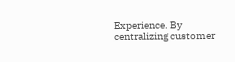Experience. By centralizing customer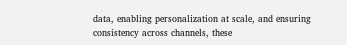data, enabling personalization at scale, and ensuring consistency across channels, these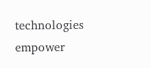technologies empower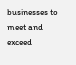businesses to meet and exceed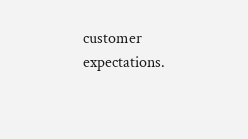customer expectations.